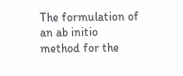The formulation of an ab initio method for the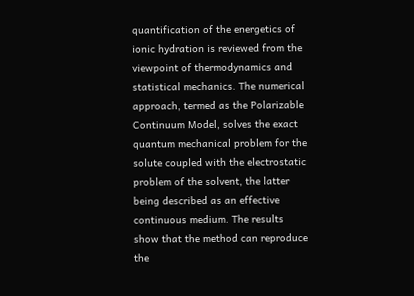quantification of the energetics of ionic hydration is reviewed from the viewpoint of thermodynamics and statistical mechanics. The numerical approach, termed as the Polarizable Continuum Model, solves the exact quantum mechanical problem for the solute coupled with the electrostatic problem of the solvent, the latter being described as an effective continuous medium. The results show that the method can reproduce the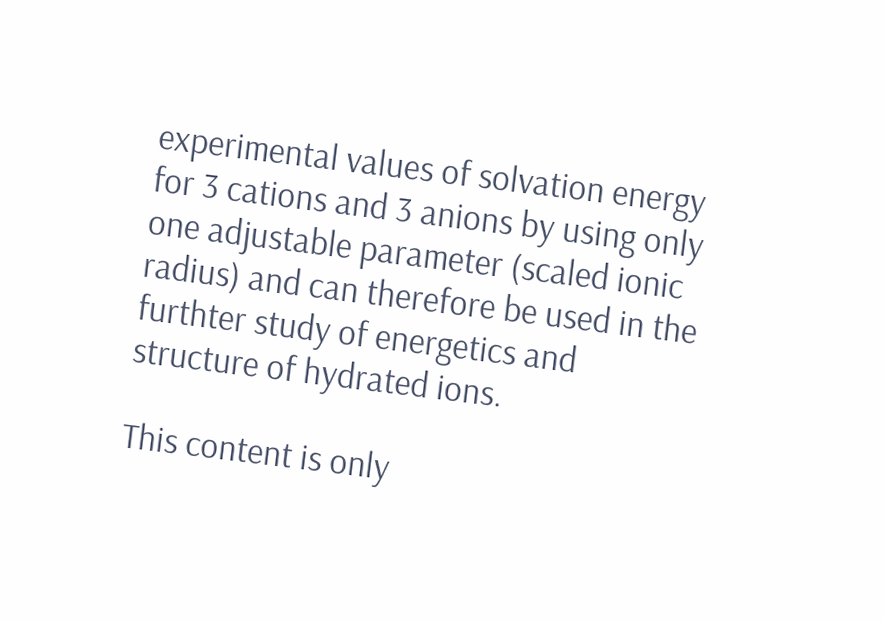experimental values of solvation energy for 3 cations and 3 anions by using only one adjustable parameter (scaled ionic radius) and can therefore be used in the furthter study of energetics and structure of hydrated ions.

This content is only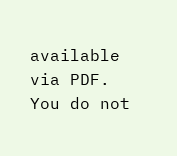available via PDF.
You do not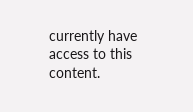currently have access to this content.